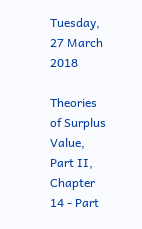Tuesday, 27 March 2018

Theories of Surplus Value, Part II, Chapter 14 - Part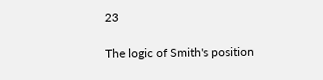23

The logic of Smith's position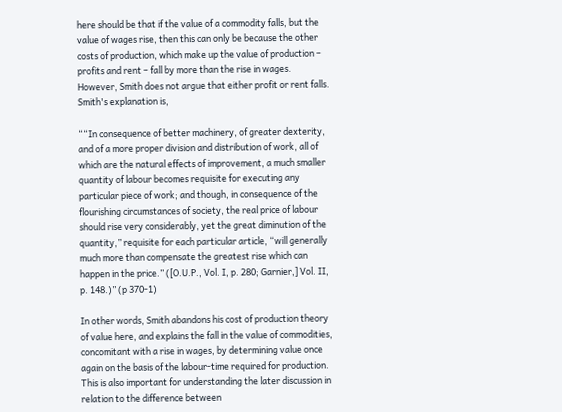here should be that if the value of a commodity falls, but the value of wages rise, then this can only be because the other costs of production, which make up the value of production – profits and rent – fall by more than the rise in wages. However, Smith does not argue that either profit or rent falls. Smith's explanation is,

““In consequence of better machinery, of greater dexterity, and of a more proper division and distribution of work, all of which are the natural effects of improvement, a much smaller quantity of labour becomes requisite for executing any particular piece of work; and though, in consequence of the flourishing circumstances of society, the real price of labour should rise very considerably, yet the great diminution of the quantity,” requisite for each particular article, “will generally much more than compensate the greatest rise which can happen in the price.” ([O.U.P., Vol. I, p. 280; Garnier,] Vol. II, p. 148.)” (p 370-1)

In other words, Smith abandons his cost of production theory of value here, and explains the fall in the value of commodities, concomitant with a rise in wages, by determining value once again on the basis of the labour-time required for production. This is also important for understanding the later discussion in relation to the difference between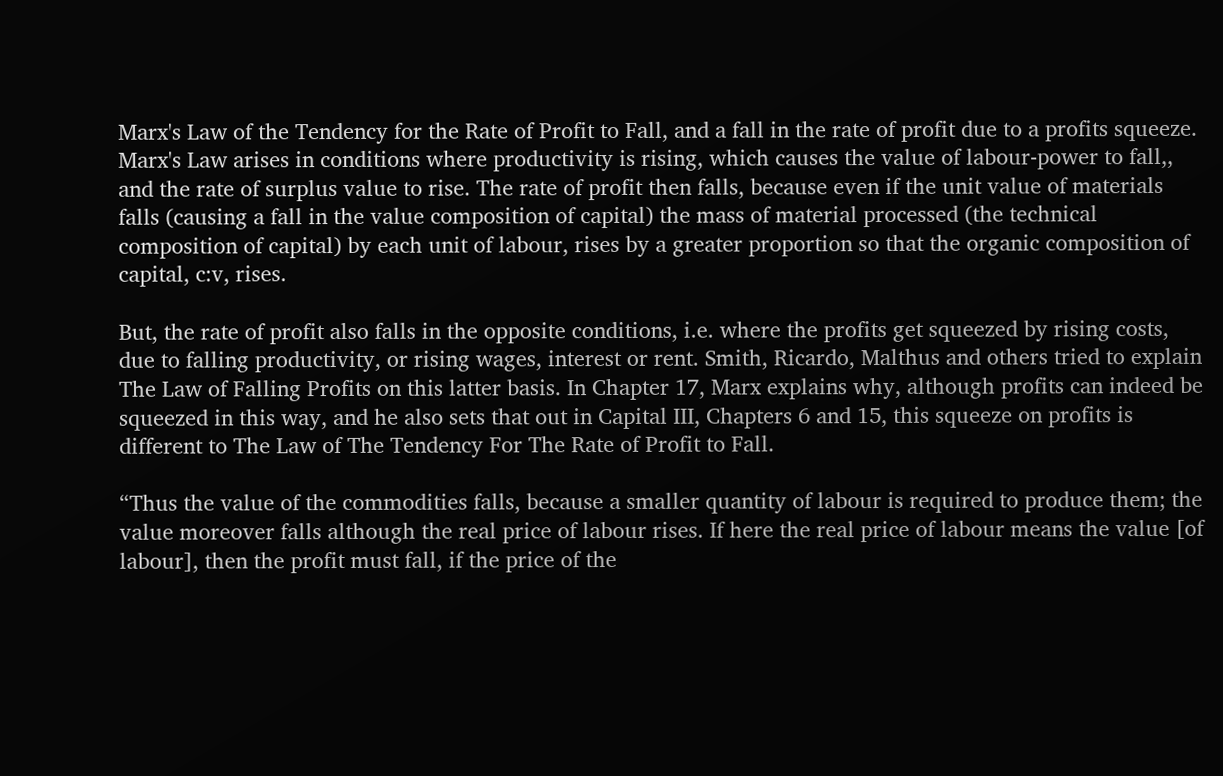Marx's Law of the Tendency for the Rate of Profit to Fall, and a fall in the rate of profit due to a profits squeeze. Marx's Law arises in conditions where productivity is rising, which causes the value of labour-power to fall,, and the rate of surplus value to rise. The rate of profit then falls, because even if the unit value of materials falls (causing a fall in the value composition of capital) the mass of material processed (the technical composition of capital) by each unit of labour, rises by a greater proportion so that the organic composition of capital, c:v, rises.

But, the rate of profit also falls in the opposite conditions, i.e. where the profits get squeezed by rising costs, due to falling productivity, or rising wages, interest or rent. Smith, Ricardo, Malthus and others tried to explain The Law of Falling Profits on this latter basis. In Chapter 17, Marx explains why, although profits can indeed be squeezed in this way, and he also sets that out in Capital III, Chapters 6 and 15, this squeeze on profits is different to The Law of The Tendency For The Rate of Profit to Fall.

“Thus the value of the commodities falls, because a smaller quantity of labour is required to produce them; the value moreover falls although the real price of labour rises. If here the real price of labour means the value [of labour], then the profit must fall, if the price of the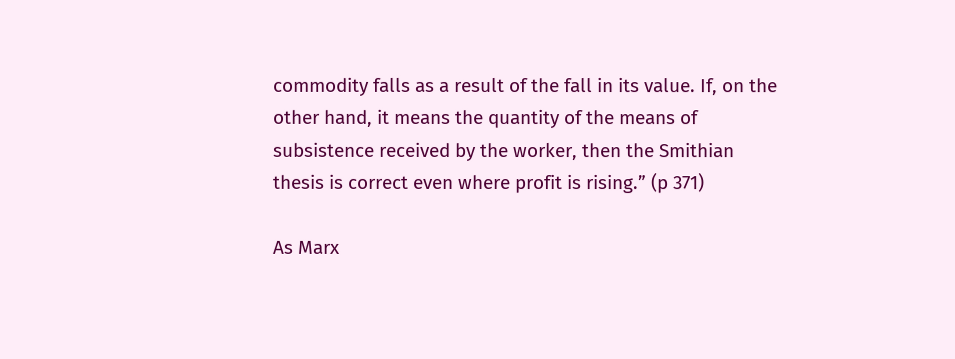commodity falls as a result of the fall in its value. If, on the other hand, it means the quantity of the means of subsistence received by the worker, then the Smithian thesis is correct even where profit is rising.” (p 371)

As Marx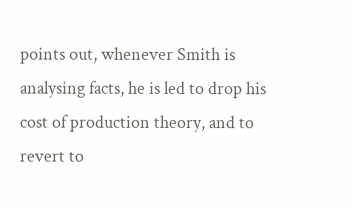points out, whenever Smith is analysing facts, he is led to drop his cost of production theory, and to revert to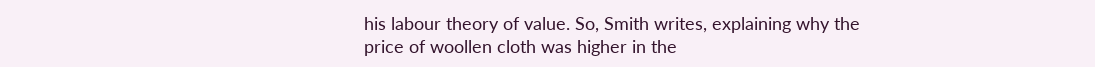his labour theory of value. So, Smith writes, explaining why the price of woollen cloth was higher in the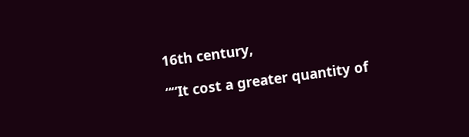16th century,

““It cost a greater quantity of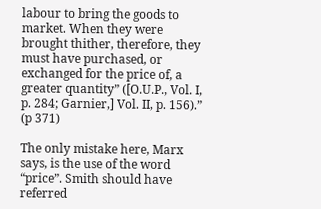labour to bring the goods to market. When they were brought thither, therefore, they must have purchased, or exchanged for the price of, a greater quantity” ([O.U.P., Vol. I, p. 284; Garnier,] Vol. II, p. 156).” (p 371)

The only mistake here, Marx says, is the use of the word “price”. Smith should have referred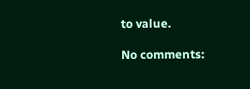to value.

No comments: